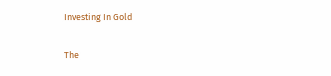Investing In Gold

The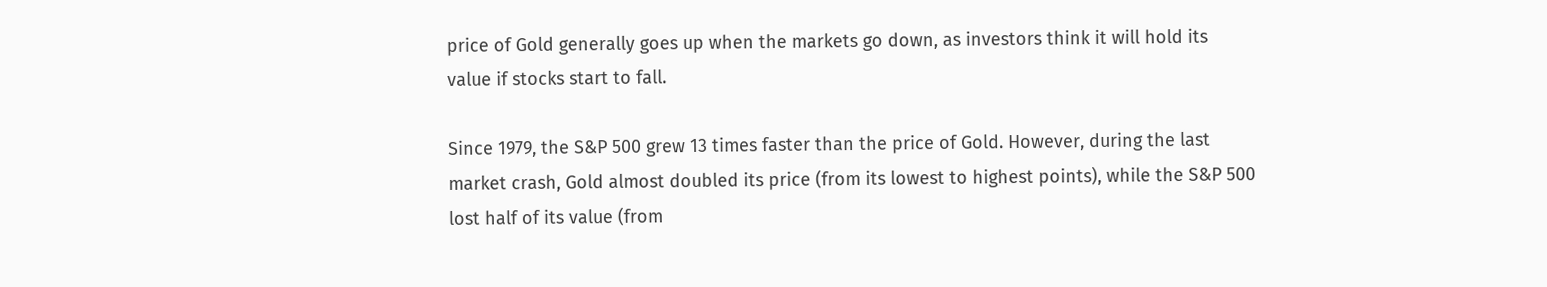price of Gold generally goes up when the markets go down, as investors think it will hold its value if stocks start to fall.

Since 1979, the S&P 500 grew 13 times faster than the price of Gold. However, during the last market crash, Gold almost doubled its price (from its lowest to highest points), while the S&P 500 lost half of its value (from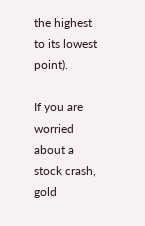the highest to its lowest point).

If you are worried about a stock crash, gold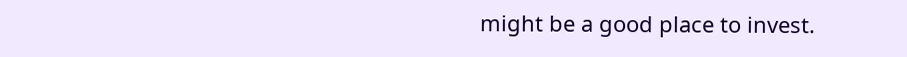might be a good place to invest.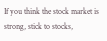If you think the stock market is strong, stick to stocks,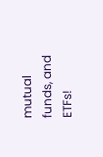mutual funds, and ETFs!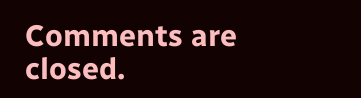Comments are closed.